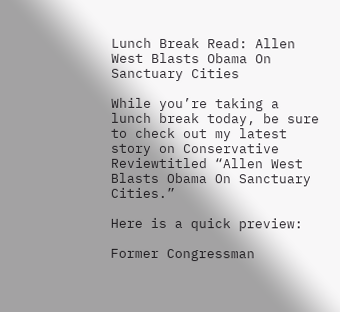Lunch Break Read: Allen West Blasts Obama On Sanctuary Cities

While you’re taking a lunch break today, be sure to check out my latest story on Conservative Reviewtitled “Allen West Blasts Obama On Sanctuary Cities.”

Here is a quick preview:

Former Congressman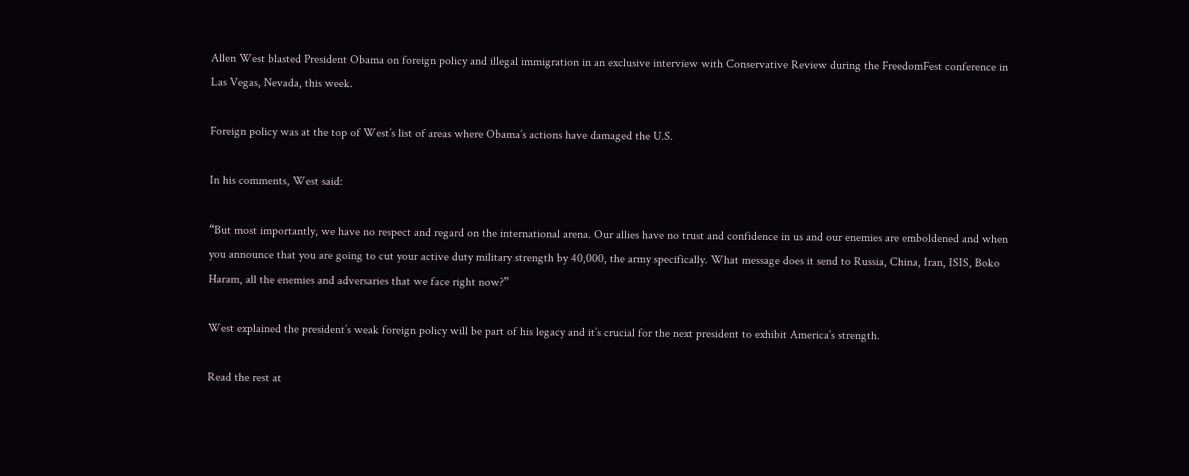Allen West blasted President Obama on foreign policy and illegal immigration in an exclusive interview with Conservative Review during the FreedomFest conference in Las Vegas, Nevada, this week.

Foreign policy was at the top of West’s list of areas where Obama’s actions have damaged the U.S.

In his comments, West said:

“But most importantly, we have no respect and regard on the international arena. Our allies have no trust and confidence in us and our enemies are emboldened and when you announce that you are going to cut your active duty military strength by 40,000, the army specifically. What message does it send to Russia, China, Iran, ISIS, Boko Haram, all the enemies and adversaries that we face right now?”

West explained the president’s weak foreign policy will be part of his legacy and it’s crucial for the next president to exhibit America’s strength.

Read the rest at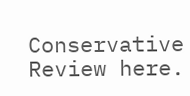Conservative Review here.